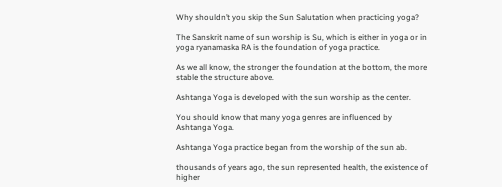Why shouldn’t you skip the Sun Salutation when practicing yoga?

The Sanskrit name of sun worship is Su, which is either in yoga or in yoga ryanamaska RA is the foundation of yoga practice.

As we all know, the stronger the foundation at the bottom, the more stable the structure above.

Ashtanga Yoga is developed with the sun worship as the center.

You should know that many yoga genres are influenced by Ashtanga Yoga.

Ashtanga Yoga practice began from the worship of the sun ab.

thousands of years ago, the sun represented health, the existence of higher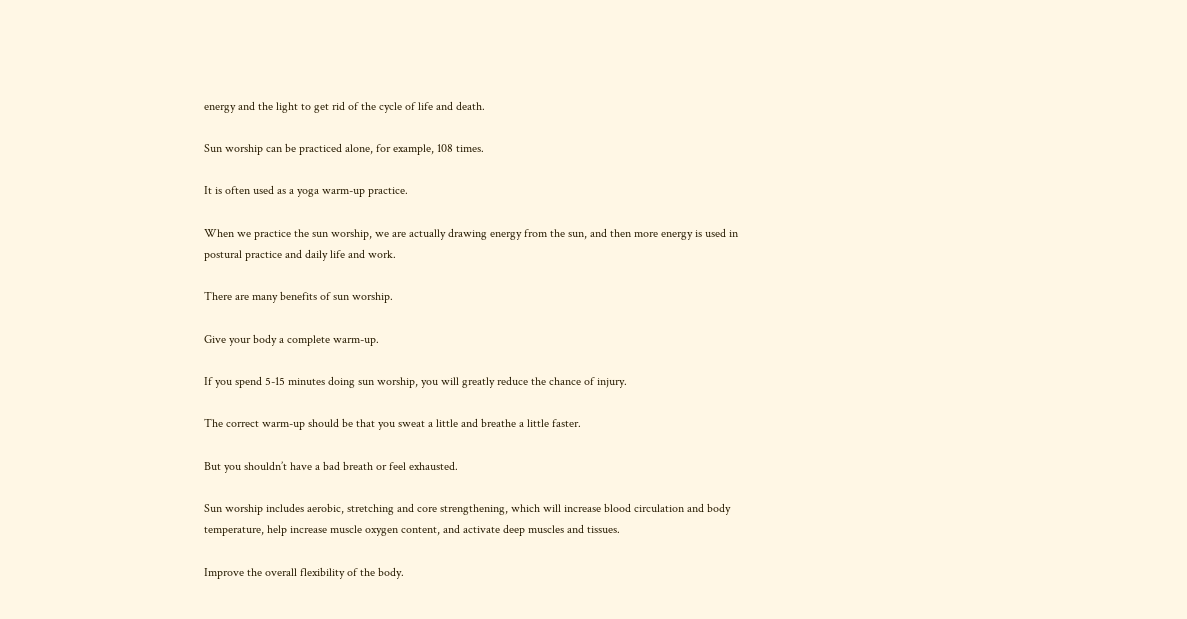energy and the light to get rid of the cycle of life and death.

Sun worship can be practiced alone, for example, 108 times.

It is often used as a yoga warm-up practice.

When we practice the sun worship, we are actually drawing energy from the sun, and then more energy is used in postural practice and daily life and work.

There are many benefits of sun worship.

Give your body a complete warm-up.

If you spend 5-15 minutes doing sun worship, you will greatly reduce the chance of injury.

The correct warm-up should be that you sweat a little and breathe a little faster.

But you shouldn’t have a bad breath or feel exhausted.

Sun worship includes aerobic, stretching and core strengthening, which will increase blood circulation and body temperature, help increase muscle oxygen content, and activate deep muscles and tissues.

Improve the overall flexibility of the body.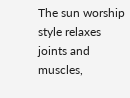The sun worship style relaxes joints and muscles,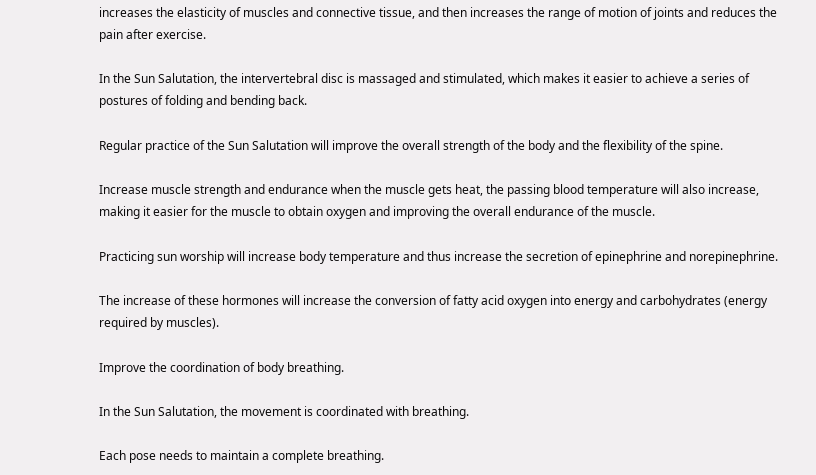increases the elasticity of muscles and connective tissue, and then increases the range of motion of joints and reduces the pain after exercise.

In the Sun Salutation, the intervertebral disc is massaged and stimulated, which makes it easier to achieve a series of postures of folding and bending back.

Regular practice of the Sun Salutation will improve the overall strength of the body and the flexibility of the spine.

Increase muscle strength and endurance when the muscle gets heat, the passing blood temperature will also increase, making it easier for the muscle to obtain oxygen and improving the overall endurance of the muscle.

Practicing sun worship will increase body temperature and thus increase the secretion of epinephrine and norepinephrine.

The increase of these hormones will increase the conversion of fatty acid oxygen into energy and carbohydrates (energy required by muscles).

Improve the coordination of body breathing.

In the Sun Salutation, the movement is coordinated with breathing.

Each pose needs to maintain a complete breathing.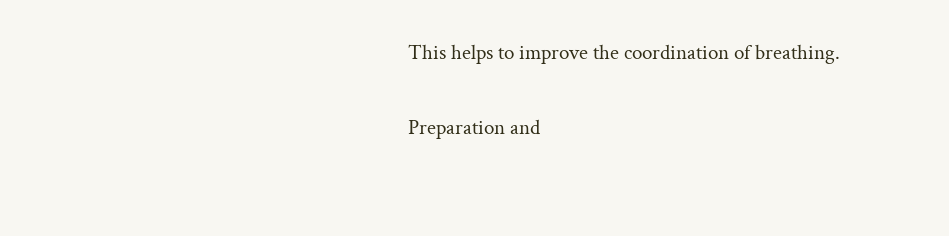This helps to improve the coordination of breathing.

Preparation and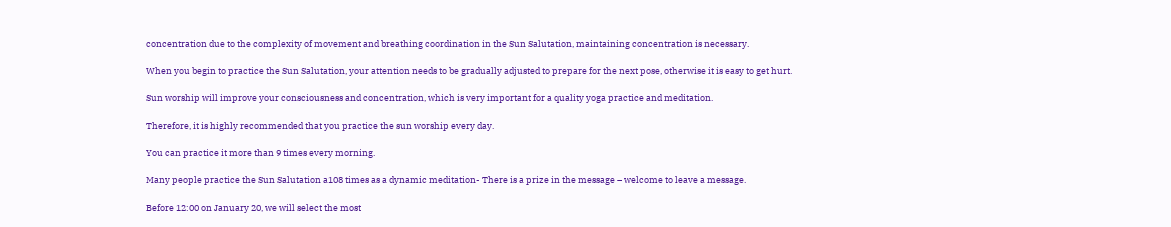concentration due to the complexity of movement and breathing coordination in the Sun Salutation, maintaining concentration is necessary.

When you begin to practice the Sun Salutation, your attention needs to be gradually adjusted to prepare for the next pose, otherwise it is easy to get hurt.

Sun worship will improve your consciousness and concentration, which is very important for a quality yoga practice and meditation.

Therefore, it is highly recommended that you practice the sun worship every day.

You can practice it more than 9 times every morning.

Many people practice the Sun Salutation a108 times as a dynamic meditation- There is a prize in the message – welcome to leave a message.

Before 12:00 on January 20, we will select the most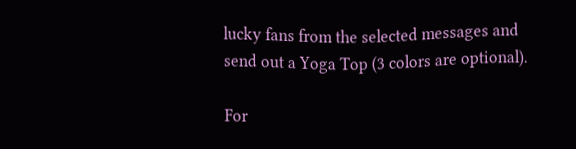lucky fans from the selected messages and send out a Yoga Top (3 colors are optional).

For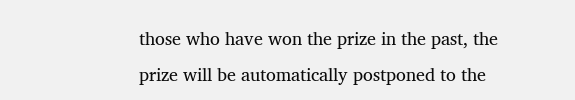those who have won the prize in the past, the prize will be automatically postponed to the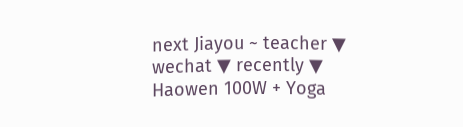next Jiayou ~ teacher ▼ wechat ▼ recently ▼ Haowen 100W + Yoga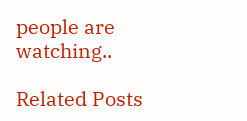people are watching..

Related Posts